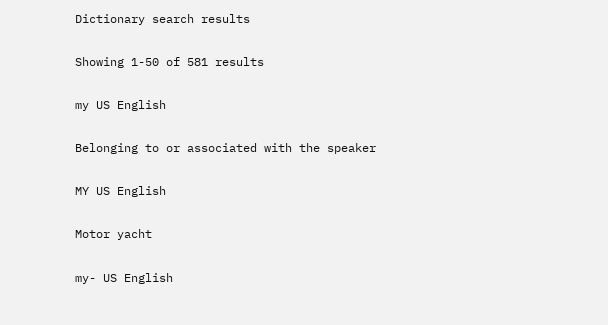Dictionary search results

Showing 1-50 of 581 results

my US English

Belonging to or associated with the speaker

MY US English

Motor yacht

my- US English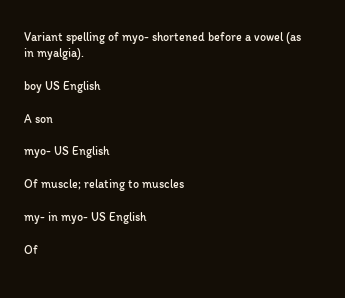Variant spelling of myo- shortened before a vowel (as in myalgia).

boy US English

A son

myo- US English

Of muscle; relating to muscles

my- in myo- US English

Of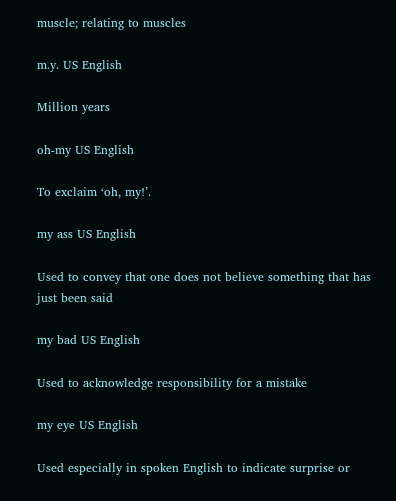muscle; relating to muscles

m.y. US English

Million years

oh-my US English

To exclaim ‘oh, my!’.

my ass US English

Used to convey that one does not believe something that has just been said

my bad US English

Used to acknowledge responsibility for a mistake

my eye US English

Used especially in spoken English to indicate surprise or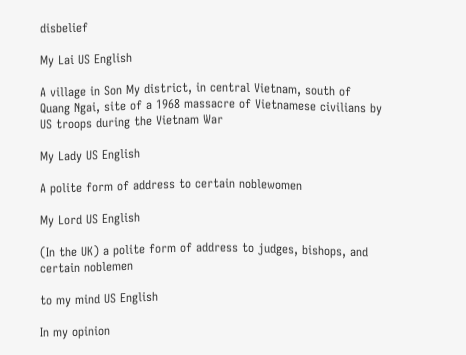disbelief

My Lai US English

A village in Son My district, in central Vietnam, south of Quang Ngai, site of a 1968 massacre of Vietnamese civilians by US troops during the Vietnam War

My Lady US English

A polite form of address to certain noblewomen

My Lord US English

(In the UK) a polite form of address to judges, bishops, and certain noblemen

to my mind US English

In my opinion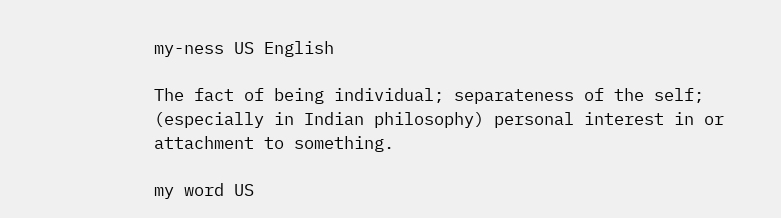my-ness US English

The fact of being individual; separateness of the self; (especially in Indian philosophy) personal interest in or attachment to something.

my word US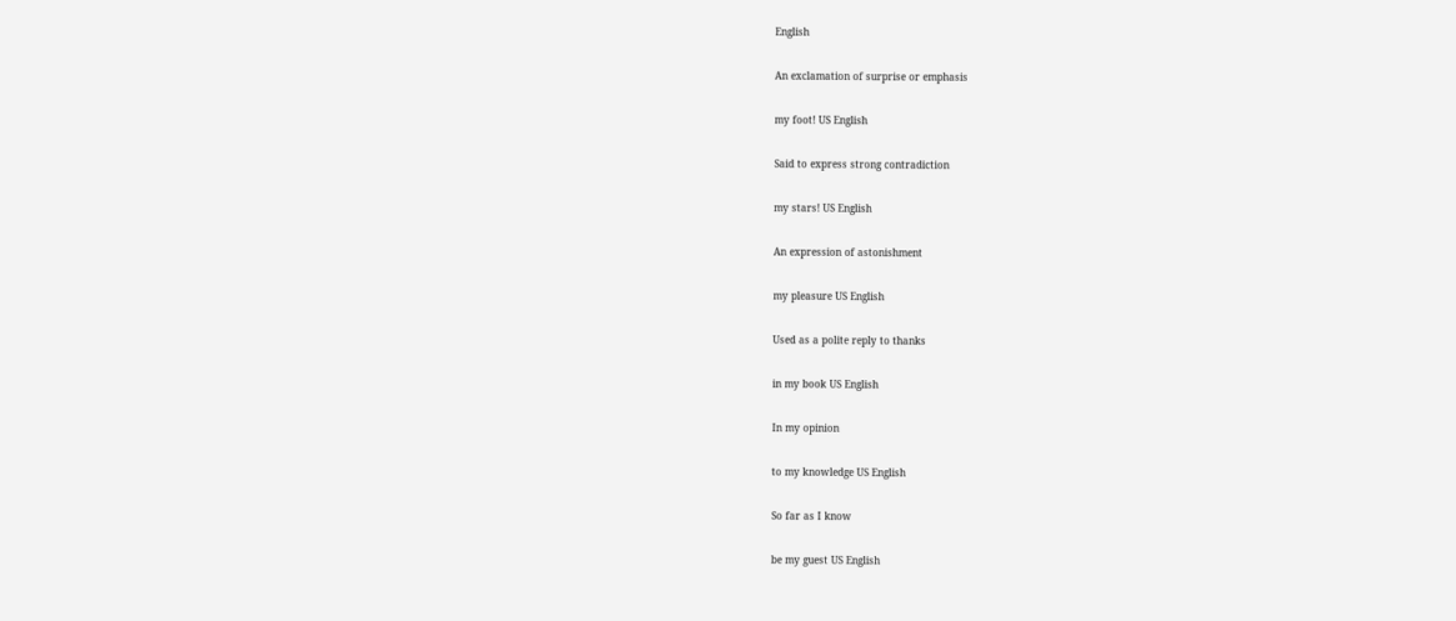English

An exclamation of surprise or emphasis

my foot! US English

Said to express strong contradiction

my stars! US English

An expression of astonishment

my pleasure US English

Used as a polite reply to thanks

in my book US English

In my opinion

to my knowledge US English

So far as I know

be my guest US English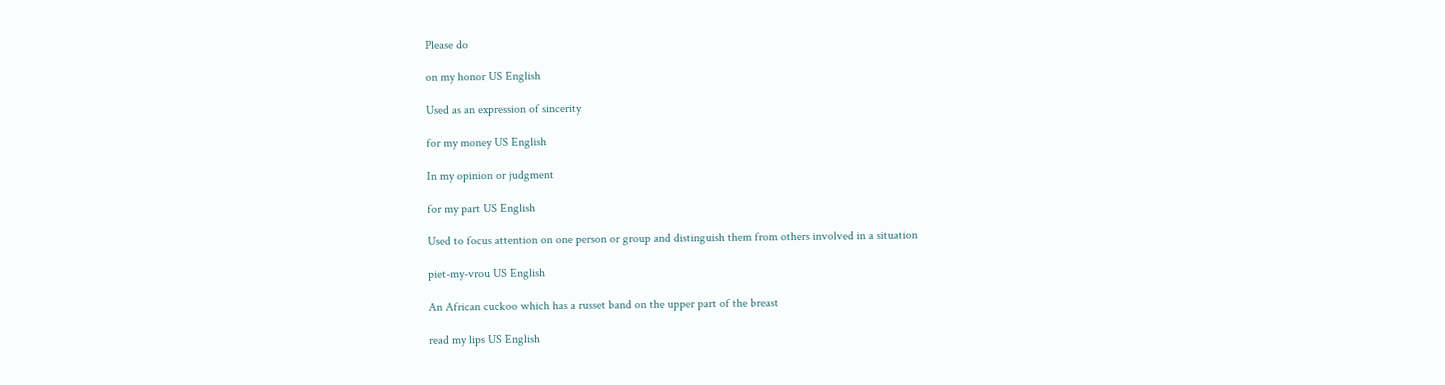Please do

on my honor US English

Used as an expression of sincerity

for my money US English

In my opinion or judgment

for my part US English

Used to focus attention on one person or group and distinguish them from others involved in a situation

piet-my-vrou US English

An African cuckoo which has a russet band on the upper part of the breast

read my lips US English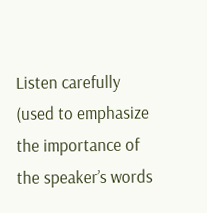Listen carefully (used to emphasize the importance of the speaker’s words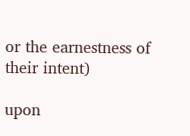or the earnestness of their intent)

upon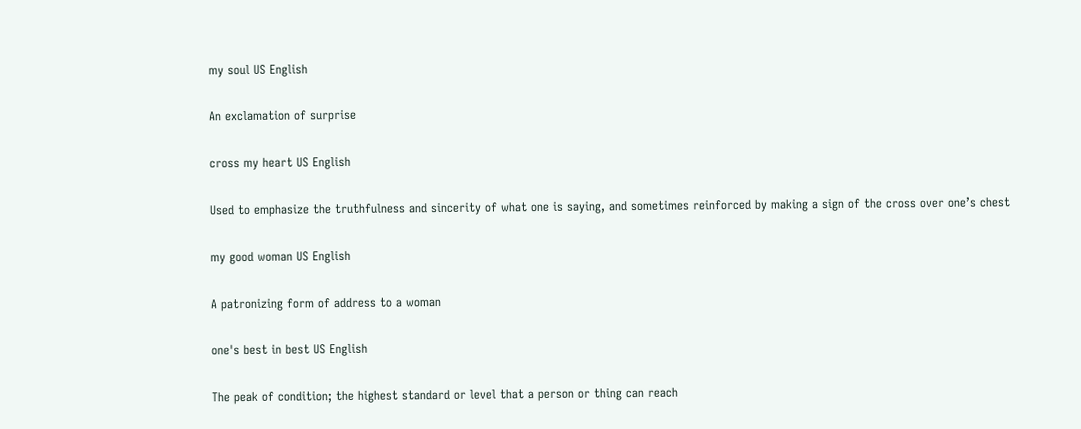my soul US English

An exclamation of surprise

cross my heart US English

Used to emphasize the truthfulness and sincerity of what one is saying, and sometimes reinforced by making a sign of the cross over one’s chest

my good woman US English

A patronizing form of address to a woman

one's best in best US English

The peak of condition; the highest standard or level that a person or thing can reach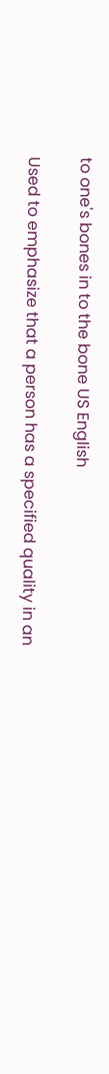to one's bones in to the bone US English

Used to emphasize that a person has a specified quality in an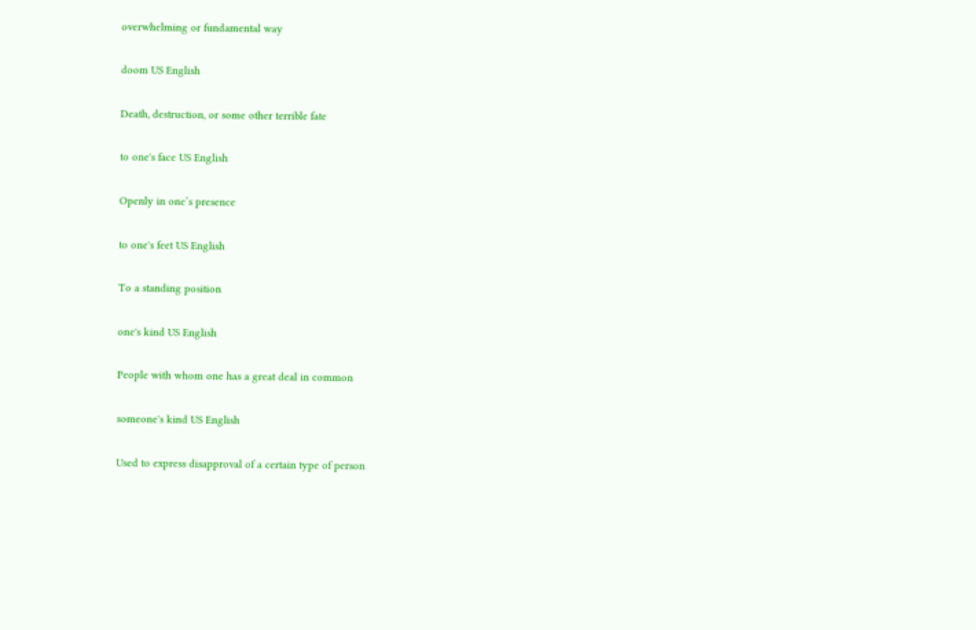overwhelming or fundamental way

doom US English

Death, destruction, or some other terrible fate

to one's face US English

Openly in one’s presence

to one's feet US English

To a standing position

one's kind US English

People with whom one has a great deal in common

someone's kind US English

Used to express disapproval of a certain type of person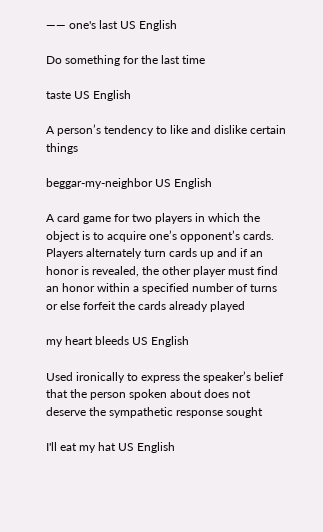—— one's last US English

Do something for the last time

taste US English

A person’s tendency to like and dislike certain things

beggar-my-neighbor US English

A card game for two players in which the object is to acquire one’s opponent’s cards. Players alternately turn cards up and if an honor is revealed, the other player must find an honor within a specified number of turns or else forfeit the cards already played

my heart bleeds US English

Used ironically to express the speaker’s belief that the person spoken about does not deserve the sympathetic response sought

I'll eat my hat US English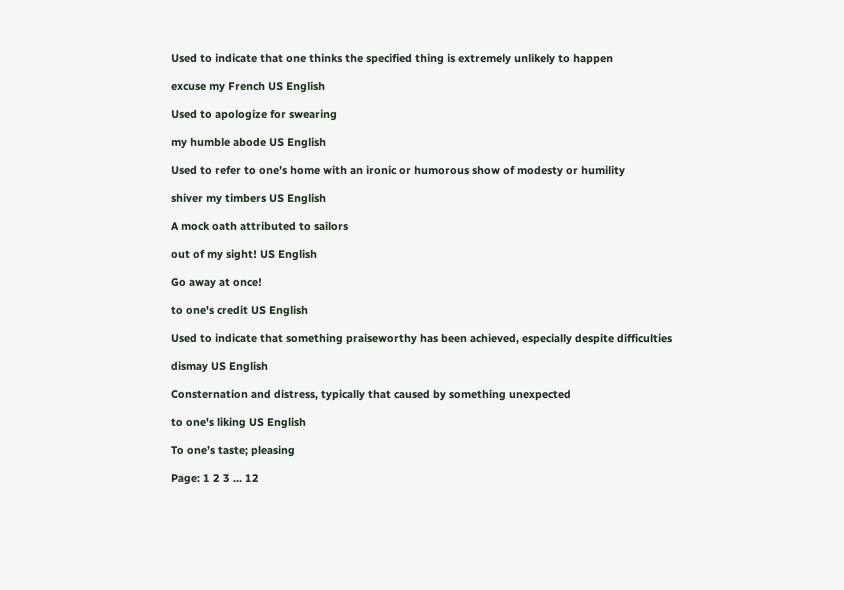Used to indicate that one thinks the specified thing is extremely unlikely to happen

excuse my French US English

Used to apologize for swearing

my humble abode US English

Used to refer to one’s home with an ironic or humorous show of modesty or humility

shiver my timbers US English

A mock oath attributed to sailors

out of my sight! US English

Go away at once!

to one's credit US English

Used to indicate that something praiseworthy has been achieved, especially despite difficulties

dismay US English

Consternation and distress, typically that caused by something unexpected

to one's liking US English

To one’s taste; pleasing

Page: 1 2 3 ... 12